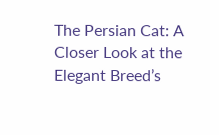The Persian Cat: A Closer Look at the Elegant Breed’s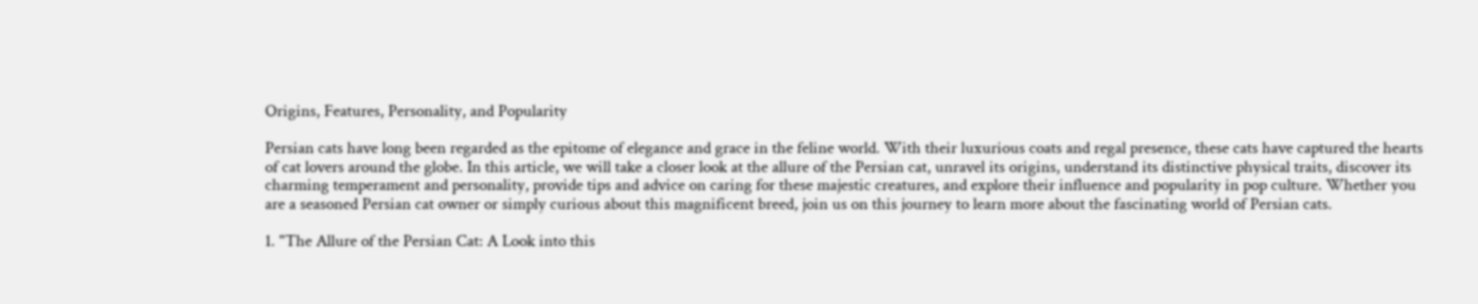Origins, Features, Personality, and Popularity

Persian cats have long been regarded as the epitome of elegance and grace in the feline world. With their luxurious coats and regal presence, these cats have captured the hearts of cat lovers around the globe. In this article, we will take a closer look at the allure of the Persian cat, unravel its origins, understand its distinctive physical traits, discover its charming temperament and personality, provide tips and advice on caring for these majestic creatures, and explore their influence and popularity in pop culture. Whether you are a seasoned Persian cat owner or simply curious about this magnificent breed, join us on this journey to learn more about the fascinating world of Persian cats.

1. "The Allure of the Persian Cat: A Look into this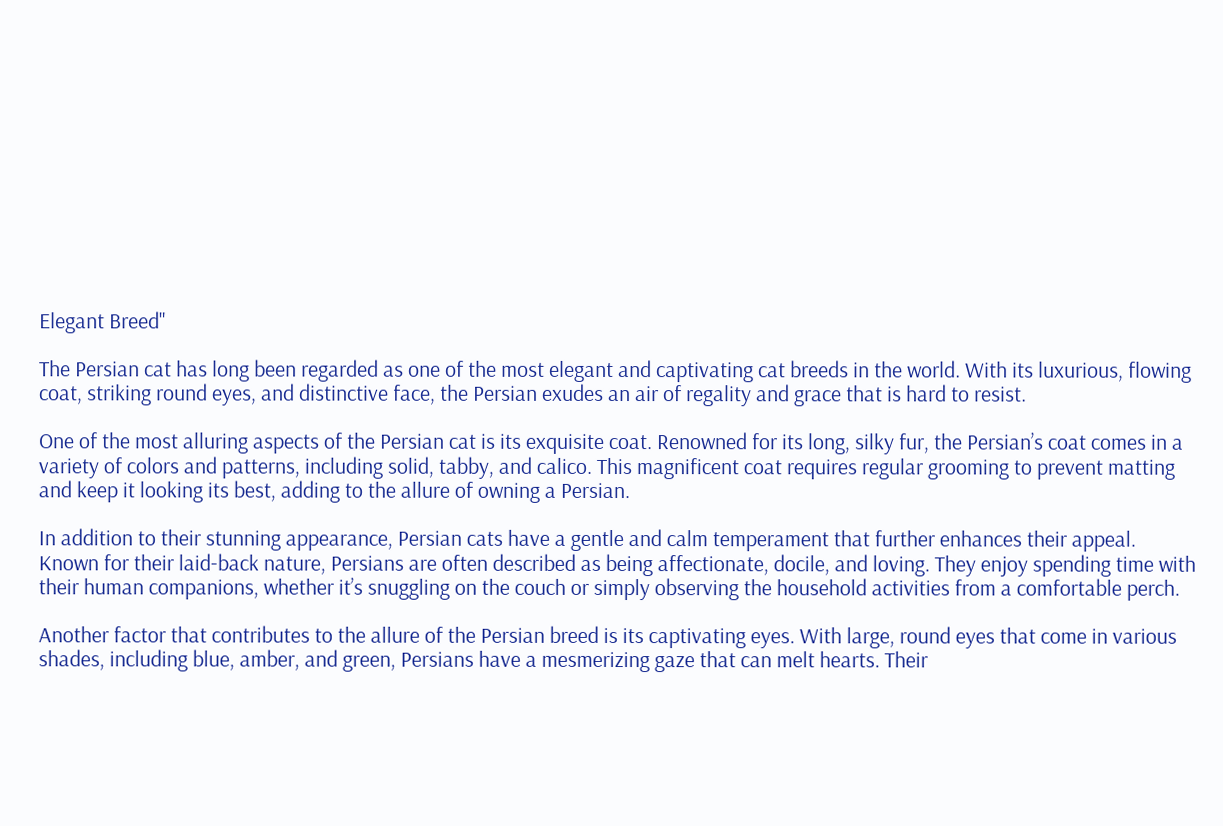Elegant Breed"

The Persian cat has long been regarded as one of the most elegant and captivating cat breeds in the world. With its luxurious, flowing coat, striking round eyes, and distinctive face, the Persian exudes an air of regality and grace that is hard to resist.

One of the most alluring aspects of the Persian cat is its exquisite coat. Renowned for its long, silky fur, the Persian’s coat comes in a variety of colors and patterns, including solid, tabby, and calico. This magnificent coat requires regular grooming to prevent matting and keep it looking its best, adding to the allure of owning a Persian.

In addition to their stunning appearance, Persian cats have a gentle and calm temperament that further enhances their appeal. Known for their laid-back nature, Persians are often described as being affectionate, docile, and loving. They enjoy spending time with their human companions, whether it’s snuggling on the couch or simply observing the household activities from a comfortable perch.

Another factor that contributes to the allure of the Persian breed is its captivating eyes. With large, round eyes that come in various shades, including blue, amber, and green, Persians have a mesmerizing gaze that can melt hearts. Their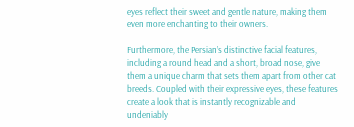eyes reflect their sweet and gentle nature, making them even more enchanting to their owners.

Furthermore, the Persian’s distinctive facial features, including a round head and a short, broad nose, give them a unique charm that sets them apart from other cat breeds. Coupled with their expressive eyes, these features create a look that is instantly recognizable and undeniably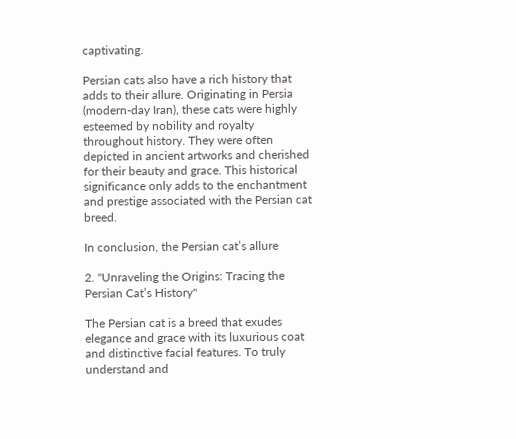captivating.

Persian cats also have a rich history that adds to their allure. Originating in Persia (modern-day Iran), these cats were highly esteemed by nobility and royalty throughout history. They were often depicted in ancient artworks and cherished for their beauty and grace. This historical significance only adds to the enchantment and prestige associated with the Persian cat breed.

In conclusion, the Persian cat’s allure

2. "Unraveling the Origins: Tracing the Persian Cat’s History"

The Persian cat is a breed that exudes elegance and grace with its luxurious coat and distinctive facial features. To truly understand and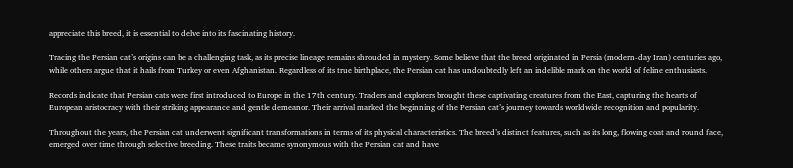appreciate this breed, it is essential to delve into its fascinating history.

Tracing the Persian cat’s origins can be a challenging task, as its precise lineage remains shrouded in mystery. Some believe that the breed originated in Persia (modern-day Iran) centuries ago, while others argue that it hails from Turkey or even Afghanistan. Regardless of its true birthplace, the Persian cat has undoubtedly left an indelible mark on the world of feline enthusiasts.

Records indicate that Persian cats were first introduced to Europe in the 17th century. Traders and explorers brought these captivating creatures from the East, capturing the hearts of European aristocracy with their striking appearance and gentle demeanor. Their arrival marked the beginning of the Persian cat’s journey towards worldwide recognition and popularity.

Throughout the years, the Persian cat underwent significant transformations in terms of its physical characteristics. The breed’s distinct features, such as its long, flowing coat and round face, emerged over time through selective breeding. These traits became synonymous with the Persian cat and have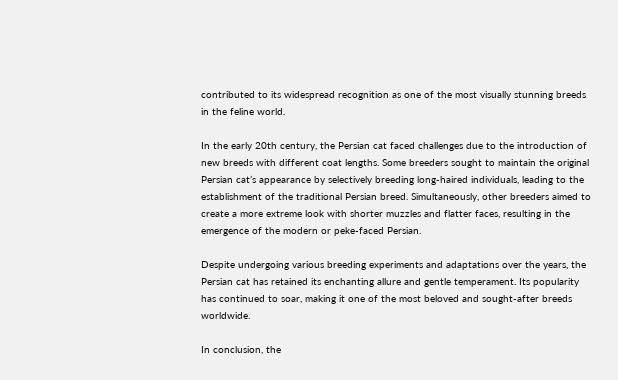contributed to its widespread recognition as one of the most visually stunning breeds in the feline world.

In the early 20th century, the Persian cat faced challenges due to the introduction of new breeds with different coat lengths. Some breeders sought to maintain the original Persian cat’s appearance by selectively breeding long-haired individuals, leading to the establishment of the traditional Persian breed. Simultaneously, other breeders aimed to create a more extreme look with shorter muzzles and flatter faces, resulting in the emergence of the modern or peke-faced Persian.

Despite undergoing various breeding experiments and adaptations over the years, the Persian cat has retained its enchanting allure and gentle temperament. Its popularity has continued to soar, making it one of the most beloved and sought-after breeds worldwide.

In conclusion, the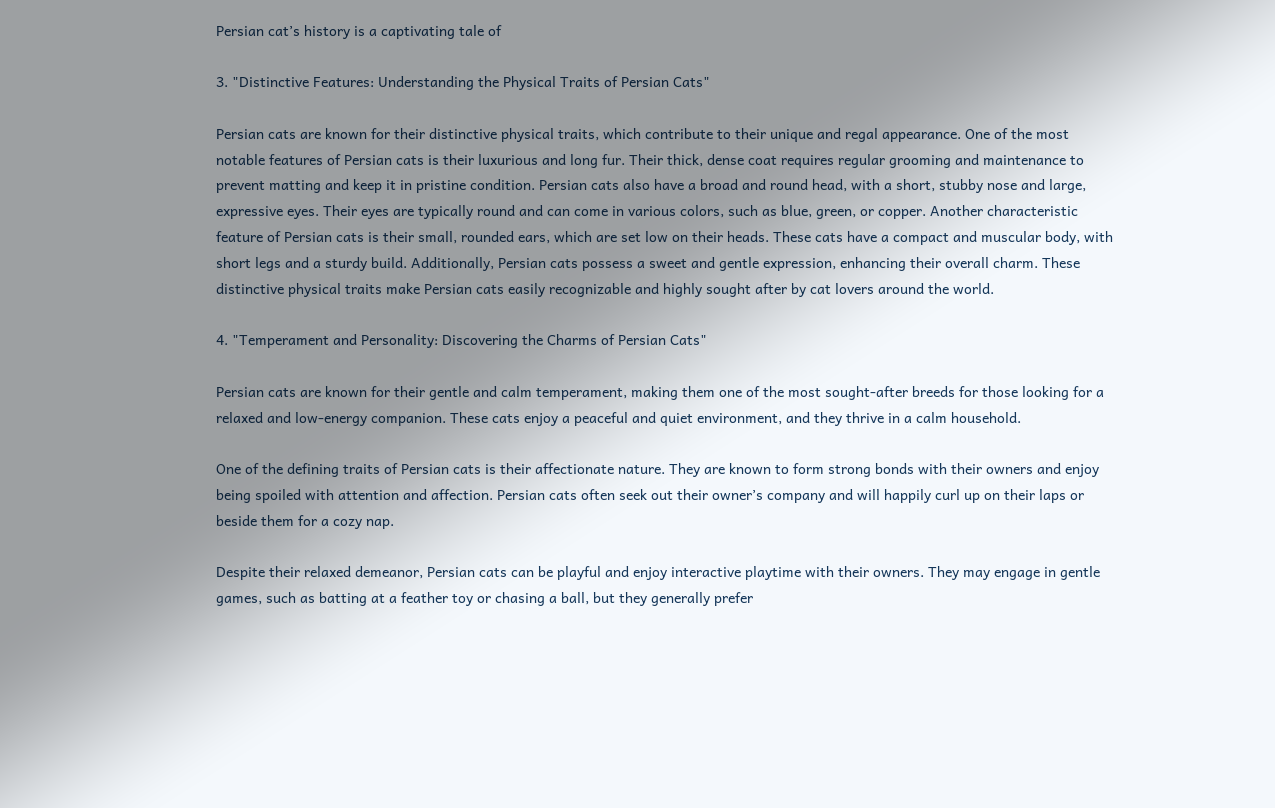Persian cat’s history is a captivating tale of

3. "Distinctive Features: Understanding the Physical Traits of Persian Cats"

Persian cats are known for their distinctive physical traits, which contribute to their unique and regal appearance. One of the most notable features of Persian cats is their luxurious and long fur. Their thick, dense coat requires regular grooming and maintenance to prevent matting and keep it in pristine condition. Persian cats also have a broad and round head, with a short, stubby nose and large, expressive eyes. Their eyes are typically round and can come in various colors, such as blue, green, or copper. Another characteristic feature of Persian cats is their small, rounded ears, which are set low on their heads. These cats have a compact and muscular body, with short legs and a sturdy build. Additionally, Persian cats possess a sweet and gentle expression, enhancing their overall charm. These distinctive physical traits make Persian cats easily recognizable and highly sought after by cat lovers around the world.

4. "Temperament and Personality: Discovering the Charms of Persian Cats"

Persian cats are known for their gentle and calm temperament, making them one of the most sought-after breeds for those looking for a relaxed and low-energy companion. These cats enjoy a peaceful and quiet environment, and they thrive in a calm household.

One of the defining traits of Persian cats is their affectionate nature. They are known to form strong bonds with their owners and enjoy being spoiled with attention and affection. Persian cats often seek out their owner’s company and will happily curl up on their laps or beside them for a cozy nap.

Despite their relaxed demeanor, Persian cats can be playful and enjoy interactive playtime with their owners. They may engage in gentle games, such as batting at a feather toy or chasing a ball, but they generally prefer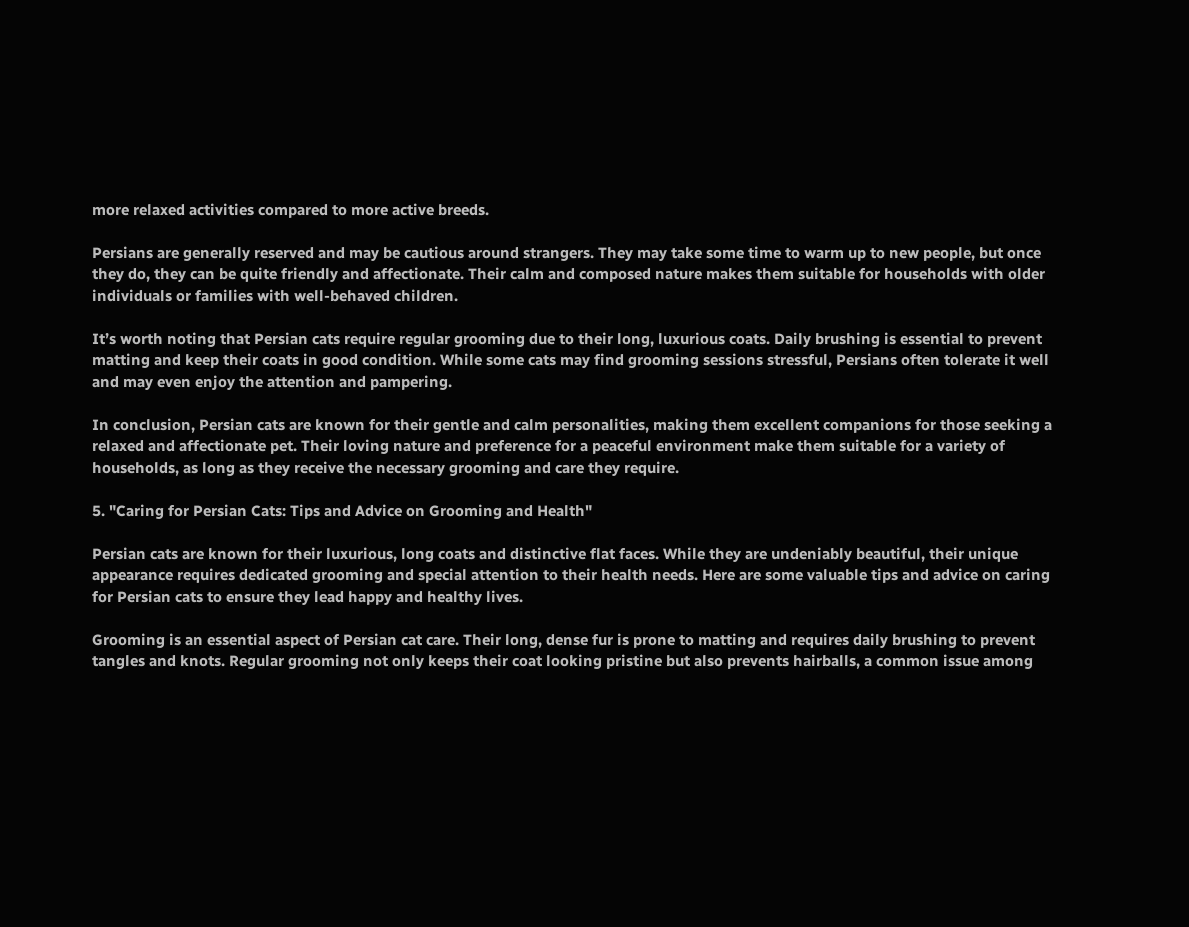more relaxed activities compared to more active breeds.

Persians are generally reserved and may be cautious around strangers. They may take some time to warm up to new people, but once they do, they can be quite friendly and affectionate. Their calm and composed nature makes them suitable for households with older individuals or families with well-behaved children.

It’s worth noting that Persian cats require regular grooming due to their long, luxurious coats. Daily brushing is essential to prevent matting and keep their coats in good condition. While some cats may find grooming sessions stressful, Persians often tolerate it well and may even enjoy the attention and pampering.

In conclusion, Persian cats are known for their gentle and calm personalities, making them excellent companions for those seeking a relaxed and affectionate pet. Their loving nature and preference for a peaceful environment make them suitable for a variety of households, as long as they receive the necessary grooming and care they require.

5. "Caring for Persian Cats: Tips and Advice on Grooming and Health"

Persian cats are known for their luxurious, long coats and distinctive flat faces. While they are undeniably beautiful, their unique appearance requires dedicated grooming and special attention to their health needs. Here are some valuable tips and advice on caring for Persian cats to ensure they lead happy and healthy lives.

Grooming is an essential aspect of Persian cat care. Their long, dense fur is prone to matting and requires daily brushing to prevent tangles and knots. Regular grooming not only keeps their coat looking pristine but also prevents hairballs, a common issue among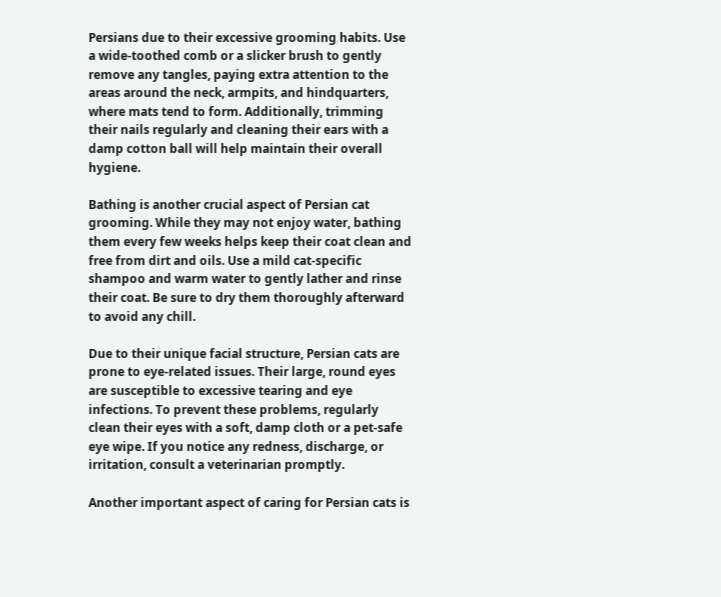Persians due to their excessive grooming habits. Use a wide-toothed comb or a slicker brush to gently remove any tangles, paying extra attention to the areas around the neck, armpits, and hindquarters, where mats tend to form. Additionally, trimming their nails regularly and cleaning their ears with a damp cotton ball will help maintain their overall hygiene.

Bathing is another crucial aspect of Persian cat grooming. While they may not enjoy water, bathing them every few weeks helps keep their coat clean and free from dirt and oils. Use a mild cat-specific shampoo and warm water to gently lather and rinse their coat. Be sure to dry them thoroughly afterward to avoid any chill.

Due to their unique facial structure, Persian cats are prone to eye-related issues. Their large, round eyes are susceptible to excessive tearing and eye infections. To prevent these problems, regularly clean their eyes with a soft, damp cloth or a pet-safe eye wipe. If you notice any redness, discharge, or irritation, consult a veterinarian promptly.

Another important aspect of caring for Persian cats is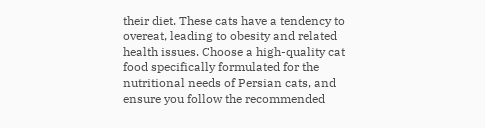their diet. These cats have a tendency to overeat, leading to obesity and related health issues. Choose a high-quality cat food specifically formulated for the nutritional needs of Persian cats, and ensure you follow the recommended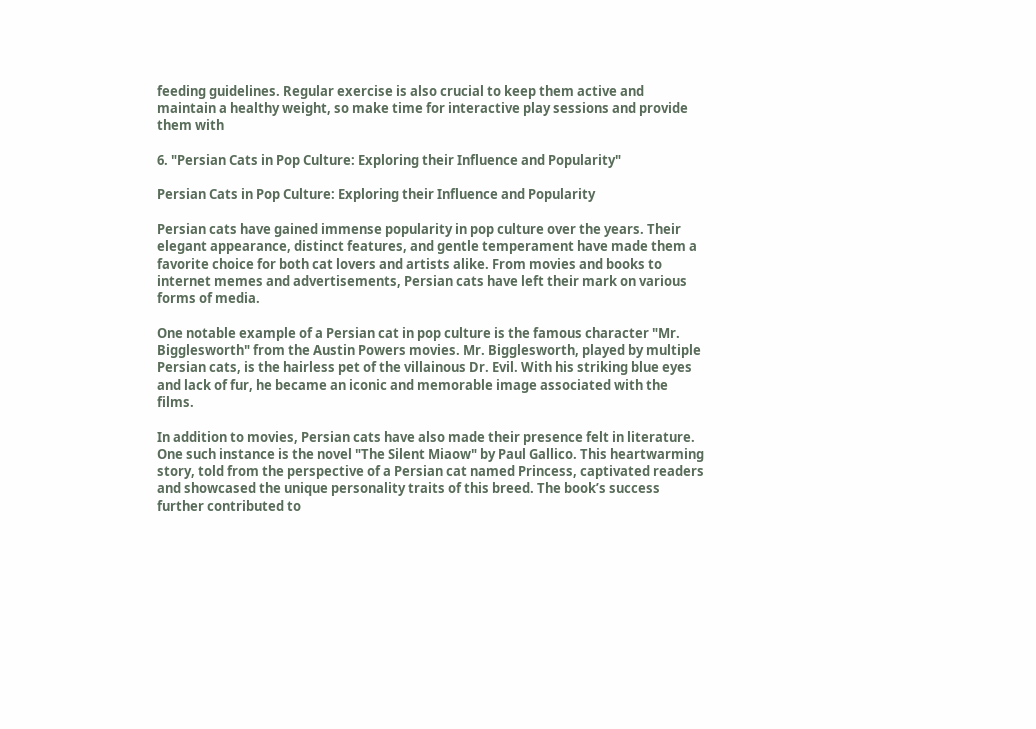feeding guidelines. Regular exercise is also crucial to keep them active and maintain a healthy weight, so make time for interactive play sessions and provide them with

6. "Persian Cats in Pop Culture: Exploring their Influence and Popularity"

Persian Cats in Pop Culture: Exploring their Influence and Popularity

Persian cats have gained immense popularity in pop culture over the years. Their elegant appearance, distinct features, and gentle temperament have made them a favorite choice for both cat lovers and artists alike. From movies and books to internet memes and advertisements, Persian cats have left their mark on various forms of media.

One notable example of a Persian cat in pop culture is the famous character "Mr. Bigglesworth" from the Austin Powers movies. Mr. Bigglesworth, played by multiple Persian cats, is the hairless pet of the villainous Dr. Evil. With his striking blue eyes and lack of fur, he became an iconic and memorable image associated with the films.

In addition to movies, Persian cats have also made their presence felt in literature. One such instance is the novel "The Silent Miaow" by Paul Gallico. This heartwarming story, told from the perspective of a Persian cat named Princess, captivated readers and showcased the unique personality traits of this breed. The book’s success further contributed to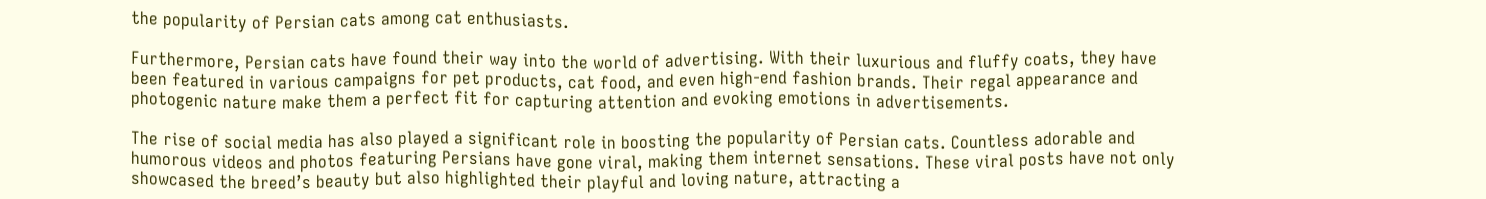the popularity of Persian cats among cat enthusiasts.

Furthermore, Persian cats have found their way into the world of advertising. With their luxurious and fluffy coats, they have been featured in various campaigns for pet products, cat food, and even high-end fashion brands. Their regal appearance and photogenic nature make them a perfect fit for capturing attention and evoking emotions in advertisements.

The rise of social media has also played a significant role in boosting the popularity of Persian cats. Countless adorable and humorous videos and photos featuring Persians have gone viral, making them internet sensations. These viral posts have not only showcased the breed’s beauty but also highlighted their playful and loving nature, attracting a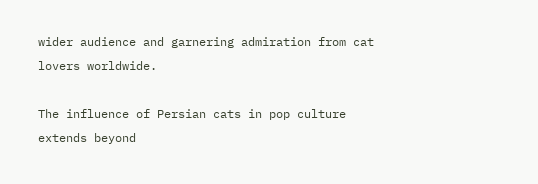wider audience and garnering admiration from cat lovers worldwide.

The influence of Persian cats in pop culture extends beyond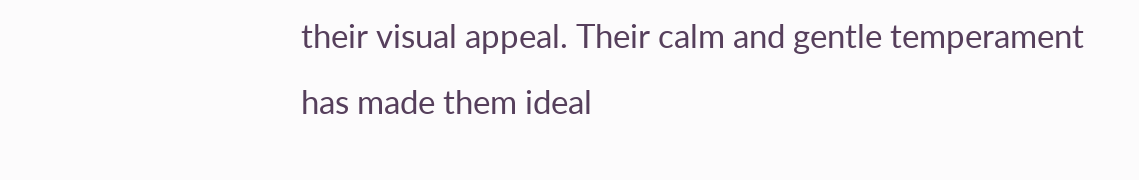their visual appeal. Their calm and gentle temperament has made them ideal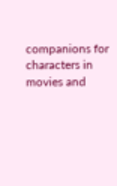companions for characters in movies and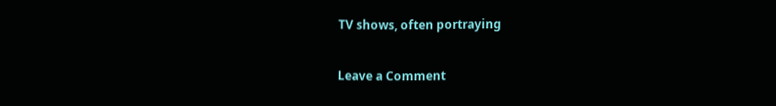TV shows, often portraying

Leave a Comment